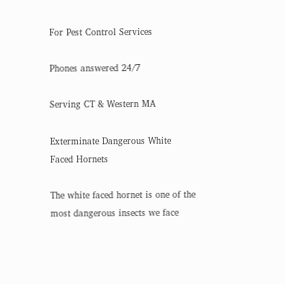For Pest Control Services

Phones answered 24/7

Serving CT & Western MA

Exterminate Dangerous White Faced Hornets

The white faced hornet is one of the most dangerous insects we face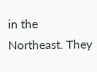in the Northeast. They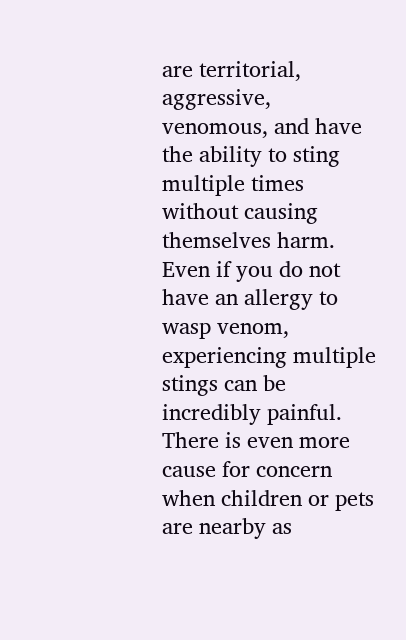are territorial, aggressive, venomous, and have the ability to sting multiple times without causing themselves harm. Even if you do not have an allergy to wasp venom, experiencing multiple stings can be incredibly painful. There is even more cause for concern when children or pets are nearby as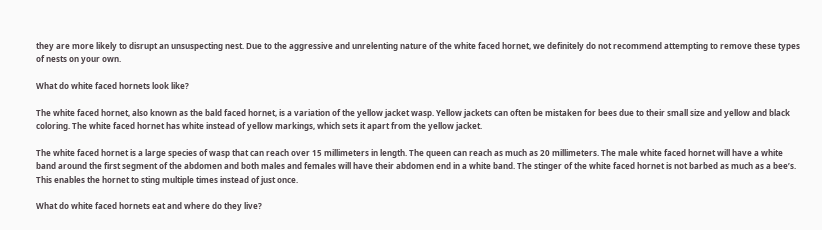they are more likely to disrupt an unsuspecting nest. Due to the aggressive and unrelenting nature of the white faced hornet, we definitely do not recommend attempting to remove these types of nests on your own.

What do white faced hornets look like?

The white faced hornet, also known as the bald faced hornet, is a variation of the yellow jacket wasp. Yellow jackets can often be mistaken for bees due to their small size and yellow and black coloring. The white faced hornet has white instead of yellow markings, which sets it apart from the yellow jacket.

The white faced hornet is a large species of wasp that can reach over 15 millimeters in length. The queen can reach as much as 20 millimeters. The male white faced hornet will have a white band around the first segment of the abdomen and both males and females will have their abdomen end in a white band. The stinger of the white faced hornet is not barbed as much as a bee’s. This enables the hornet to sting multiple times instead of just once.

What do white faced hornets eat and where do they live?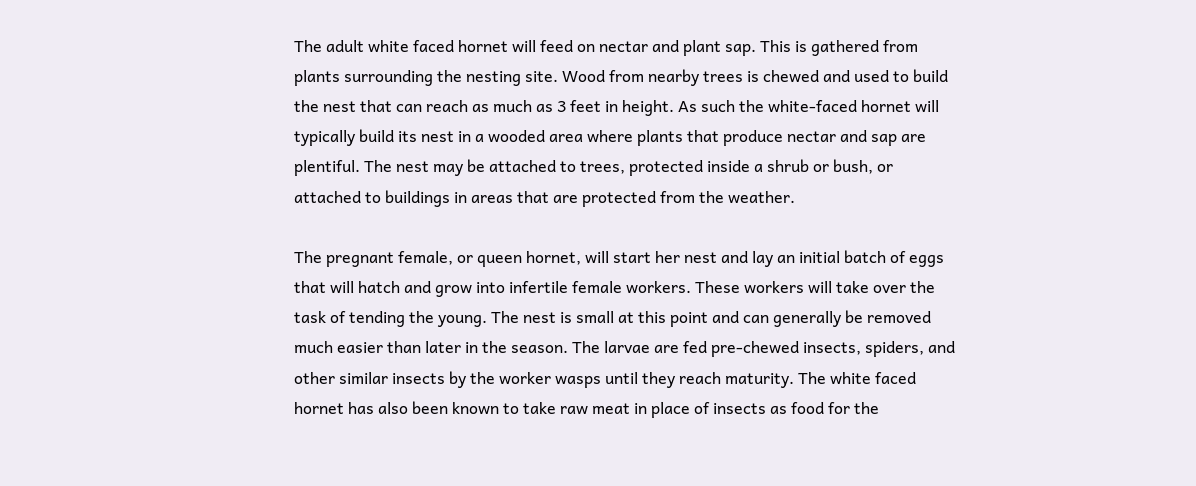The adult white faced hornet will feed on nectar and plant sap. This is gathered from plants surrounding the nesting site. Wood from nearby trees is chewed and used to build the nest that can reach as much as 3 feet in height. As such the white-faced hornet will typically build its nest in a wooded area where plants that produce nectar and sap are plentiful. The nest may be attached to trees, protected inside a shrub or bush, or attached to buildings in areas that are protected from the weather.

The pregnant female, or queen hornet, will start her nest and lay an initial batch of eggs that will hatch and grow into infertile female workers. These workers will take over the task of tending the young. The nest is small at this point and can generally be removed much easier than later in the season. The larvae are fed pre-chewed insects, spiders, and other similar insects by the worker wasps until they reach maturity. The white faced hornet has also been known to take raw meat in place of insects as food for the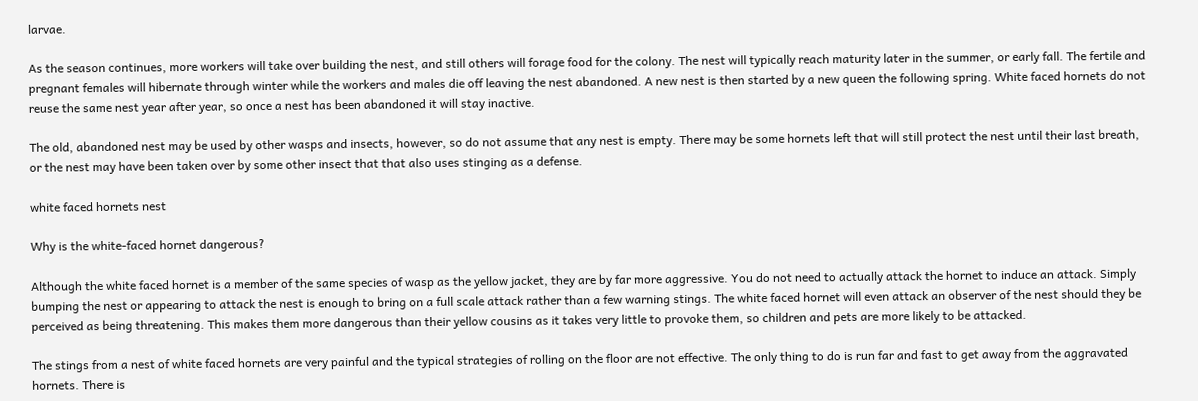larvae.

As the season continues, more workers will take over building the nest, and still others will forage food for the colony. The nest will typically reach maturity later in the summer, or early fall. The fertile and pregnant females will hibernate through winter while the workers and males die off leaving the nest abandoned. A new nest is then started by a new queen the following spring. White faced hornets do not reuse the same nest year after year, so once a nest has been abandoned it will stay inactive.

The old, abandoned nest may be used by other wasps and insects, however, so do not assume that any nest is empty. There may be some hornets left that will still protect the nest until their last breath, or the nest may have been taken over by some other insect that that also uses stinging as a defense.

white faced hornets nest

Why is the white-faced hornet dangerous?

Although the white faced hornet is a member of the same species of wasp as the yellow jacket, they are by far more aggressive. You do not need to actually attack the hornet to induce an attack. Simply bumping the nest or appearing to attack the nest is enough to bring on a full scale attack rather than a few warning stings. The white faced hornet will even attack an observer of the nest should they be perceived as being threatening. This makes them more dangerous than their yellow cousins as it takes very little to provoke them, so children and pets are more likely to be attacked.

The stings from a nest of white faced hornets are very painful and the typical strategies of rolling on the floor are not effective. The only thing to do is run far and fast to get away from the aggravated hornets. There is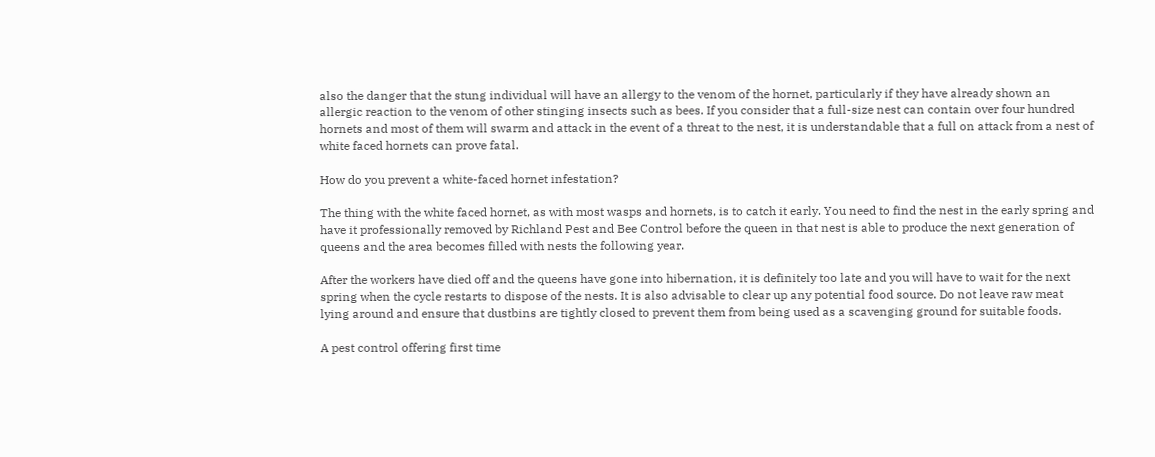also the danger that the stung individual will have an allergy to the venom of the hornet, particularly if they have already shown an allergic reaction to the venom of other stinging insects such as bees. If you consider that a full-size nest can contain over four hundred hornets and most of them will swarm and attack in the event of a threat to the nest, it is understandable that a full on attack from a nest of white faced hornets can prove fatal.

How do you prevent a white-faced hornet infestation?

The thing with the white faced hornet, as with most wasps and hornets, is to catch it early. You need to find the nest in the early spring and have it professionally removed by Richland Pest and Bee Control before the queen in that nest is able to produce the next generation of queens and the area becomes filled with nests the following year.

After the workers have died off and the queens have gone into hibernation, it is definitely too late and you will have to wait for the next spring when the cycle restarts to dispose of the nests. It is also advisable to clear up any potential food source. Do not leave raw meat lying around and ensure that dustbins are tightly closed to prevent them from being used as a scavenging ground for suitable foods.

A pest control offering first time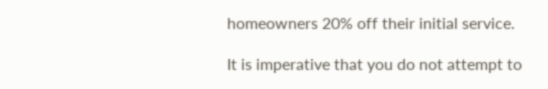homeowners 20% off their initial service.

It is imperative that you do not attempt to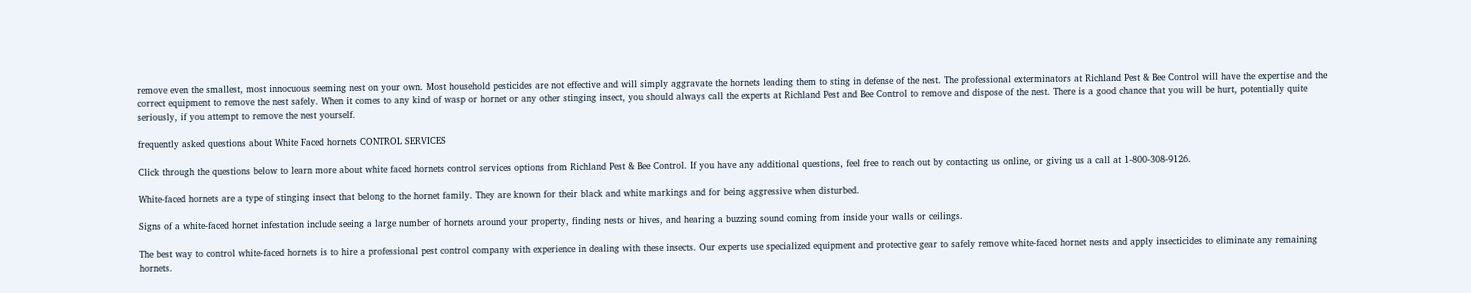remove even the smallest, most innocuous seeming nest on your own. Most household pesticides are not effective and will simply aggravate the hornets leading them to sting in defense of the nest. The professional exterminators at Richland Pest & Bee Control will have the expertise and the correct equipment to remove the nest safely. When it comes to any kind of wasp or hornet or any other stinging insect, you should always call the experts at Richland Pest and Bee Control to remove and dispose of the nest. There is a good chance that you will be hurt, potentially quite seriously, if you attempt to remove the nest yourself.

frequently asked questions about White Faced hornets CONTROL SERVICES

Click through the questions below to learn more about white faced hornets control services options from Richland Pest & Bee Control. If you have any additional questions, feel free to reach out by contacting us online, or giving us a call at 1-800-308-9126.

White-faced hornets are a type of stinging insect that belong to the hornet family. They are known for their black and white markings and for being aggressive when disturbed.

Signs of a white-faced hornet infestation include seeing a large number of hornets around your property, finding nests or hives, and hearing a buzzing sound coming from inside your walls or ceilings.

The best way to control white-faced hornets is to hire a professional pest control company with experience in dealing with these insects. Our experts use specialized equipment and protective gear to safely remove white-faced hornet nests and apply insecticides to eliminate any remaining hornets.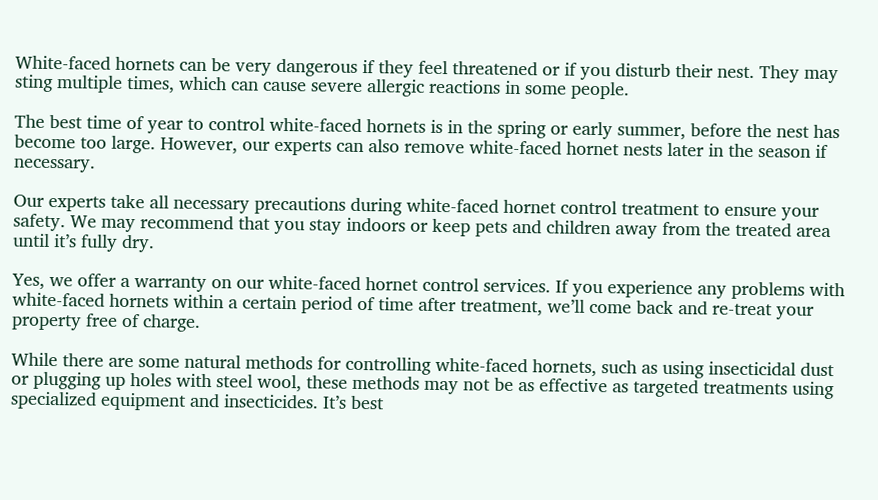White-faced hornets can be very dangerous if they feel threatened or if you disturb their nest. They may sting multiple times, which can cause severe allergic reactions in some people.

The best time of year to control white-faced hornets is in the spring or early summer, before the nest has become too large. However, our experts can also remove white-faced hornet nests later in the season if necessary.

Our experts take all necessary precautions during white-faced hornet control treatment to ensure your safety. We may recommend that you stay indoors or keep pets and children away from the treated area until it’s fully dry.

Yes, we offer a warranty on our white-faced hornet control services. If you experience any problems with white-faced hornets within a certain period of time after treatment, we’ll come back and re-treat your property free of charge.

While there are some natural methods for controlling white-faced hornets, such as using insecticidal dust or plugging up holes with steel wool, these methods may not be as effective as targeted treatments using specialized equipment and insecticides. It’s best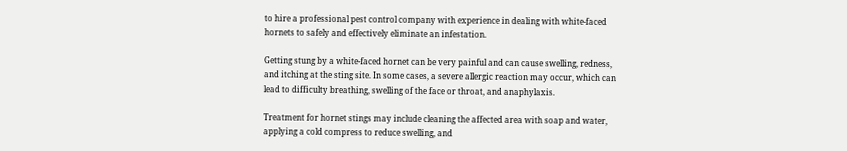to hire a professional pest control company with experience in dealing with white-faced hornets to safely and effectively eliminate an infestation.

Getting stung by a white-faced hornet can be very painful and can cause swelling, redness, and itching at the sting site. In some cases, a severe allergic reaction may occur, which can lead to difficulty breathing, swelling of the face or throat, and anaphylaxis.

Treatment for hornet stings may include cleaning the affected area with soap and water, applying a cold compress to reduce swelling, and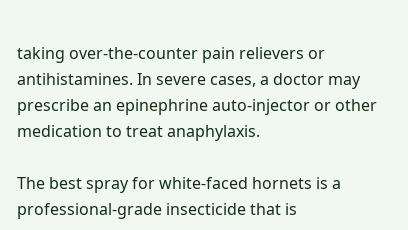taking over-the-counter pain relievers or antihistamines. In severe cases, a doctor may prescribe an epinephrine auto-injector or other medication to treat anaphylaxis.

The best spray for white-faced hornets is a professional-grade insecticide that is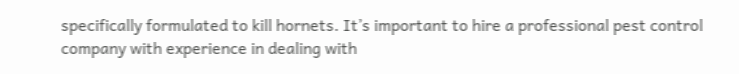specifically formulated to kill hornets. It’s important to hire a professional pest control company with experience in dealing with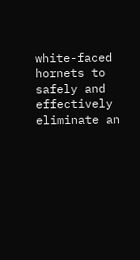white-faced hornets to safely and effectively eliminate an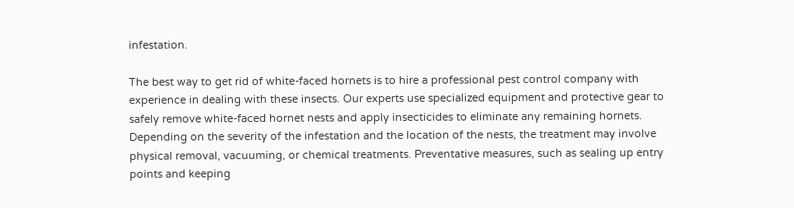infestation.

The best way to get rid of white-faced hornets is to hire a professional pest control company with experience in dealing with these insects. Our experts use specialized equipment and protective gear to safely remove white-faced hornet nests and apply insecticides to eliminate any remaining hornets. Depending on the severity of the infestation and the location of the nests, the treatment may involve physical removal, vacuuming, or chemical treatments. Preventative measures, such as sealing up entry points and keeping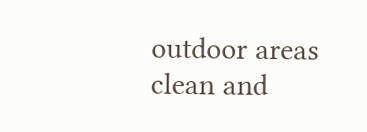outdoor areas clean and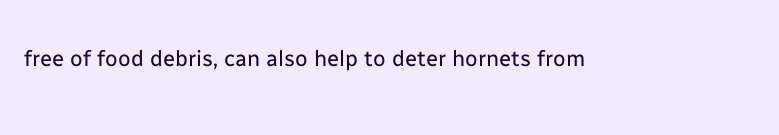free of food debris, can also help to deter hornets from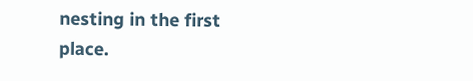nesting in the first place.